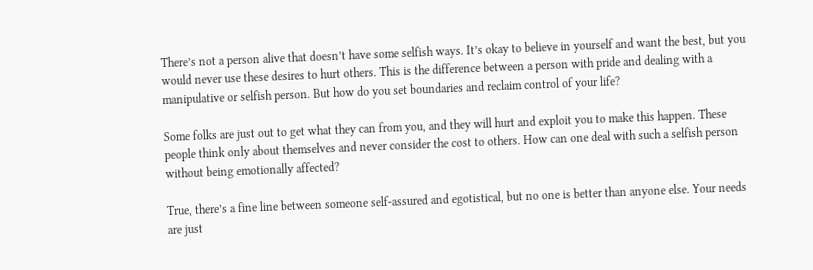There’s not a person alive that doesn’t have some selfish ways. It’s okay to believe in yourself and want the best, but you would never use these desires to hurt others. This is the difference between a person with pride and dealing with a manipulative or selfish person. But how do you set boundaries and reclaim control of your life?

Some folks are just out to get what they can from you, and they will hurt and exploit you to make this happen. These people think only about themselves and never consider the cost to others. How can one deal with such a selfish person without being emotionally affected?

True, there’s a fine line between someone self-assured and egotistical, but no one is better than anyone else. Your needs are just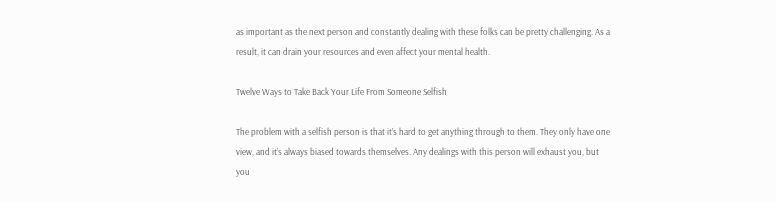as important as the next person and constantly dealing with these folks can be pretty challenging. As a result, it can drain your resources and even affect your mental health.

Twelve Ways to Take Back Your Life From Someone Selfish

The problem with a selfish person is that it’s hard to get anything through to them. They only have one view, and it’s always biased towards themselves. Any dealings with this person will exhaust you, but you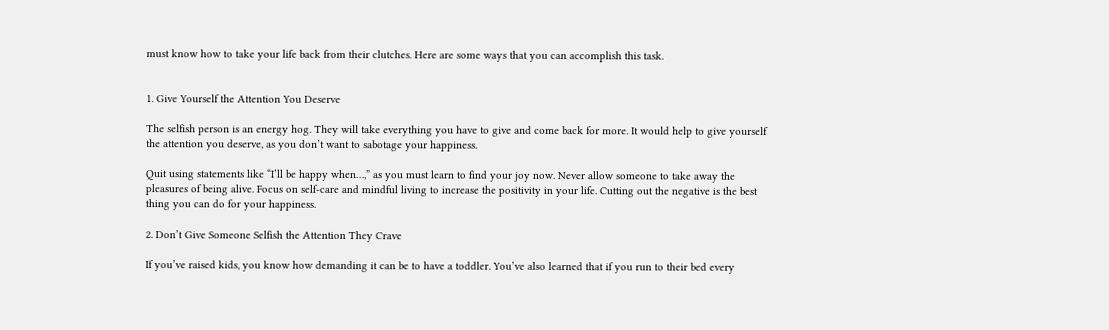must know how to take your life back from their clutches. Here are some ways that you can accomplish this task.


1. Give Yourself the Attention You Deserve

The selfish person is an energy hog. They will take everything you have to give and come back for more. It would help to give yourself the attention you deserve, as you don’t want to sabotage your happiness.

Quit using statements like “I’ll be happy when…,” as you must learn to find your joy now. Never allow someone to take away the pleasures of being alive. Focus on self-care and mindful living to increase the positivity in your life. Cutting out the negative is the best thing you can do for your happiness.

2. Don’t Give Someone Selfish the Attention They Crave

If you’ve raised kids, you know how demanding it can be to have a toddler. You’ve also learned that if you run to their bed every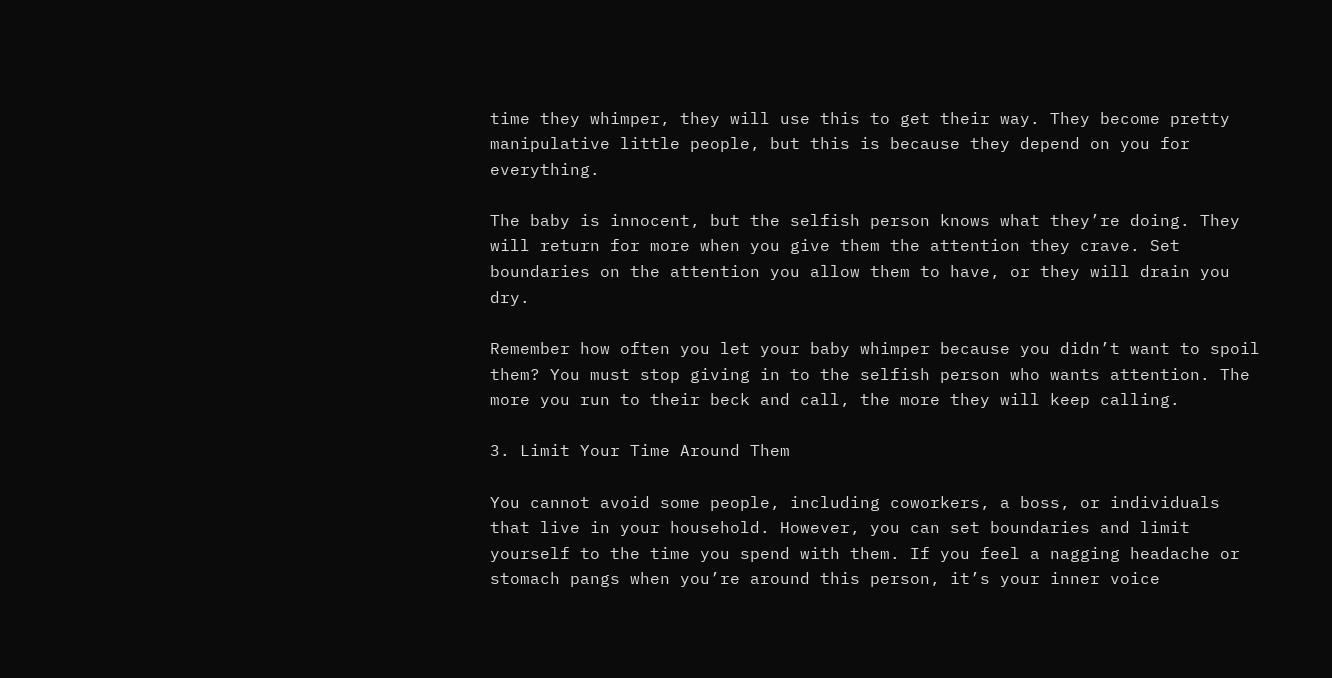time they whimper, they will use this to get their way. They become pretty manipulative little people, but this is because they depend on you for everything.

The baby is innocent, but the selfish person knows what they’re doing. They will return for more when you give them the attention they crave. Set boundaries on the attention you allow them to have, or they will drain you dry.

Remember how often you let your baby whimper because you didn’t want to spoil them? You must stop giving in to the selfish person who wants attention. The more you run to their beck and call, the more they will keep calling.

3. Limit Your Time Around Them

You cannot avoid some people, including coworkers, a boss, or individuals that live in your household. However, you can set boundaries and limit yourself to the time you spend with them. If you feel a nagging headache or stomach pangs when you’re around this person, it’s your inner voice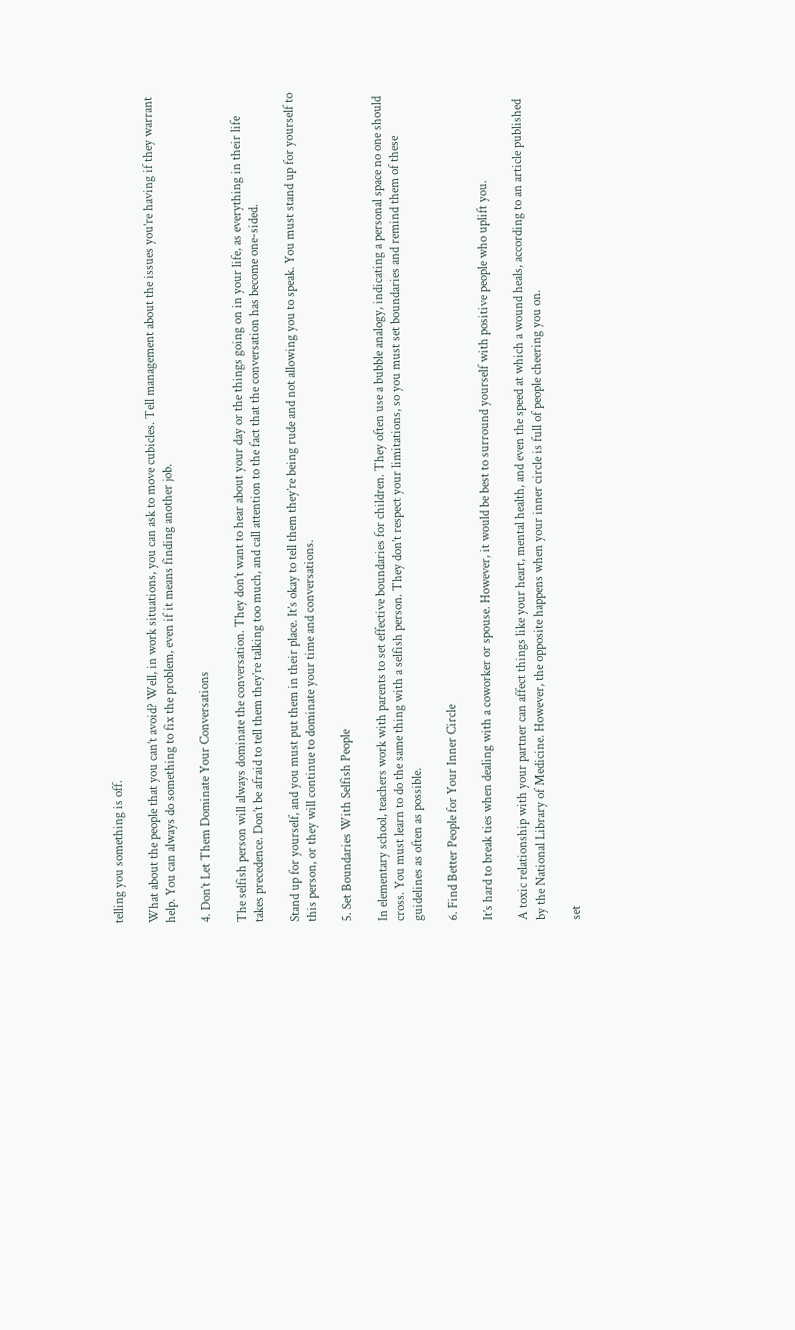telling you something is off.

What about the people that you can’t avoid? Well, in work situations, you can ask to move cubicles. Tell management about the issues you’re having if they warrant help. You can always do something to fix the problem, even if it means finding another job.

4. Don’t Let Them Dominate Your Conversations

The selfish person will always dominate the conversation. They don’t want to hear about your day or the things going on in your life, as everything in their life takes precedence. Don’t be afraid to tell them they’re talking too much, and call attention to the fact that the conversation has become one-sided.

Stand up for yourself, and you must put them in their place. It’s okay to tell them they’re being rude and not allowing you to speak. You must stand up for yourself to this person, or they will continue to dominate your time and conversations.

5. Set Boundaries With Selfish People

In elementary school, teachers work with parents to set effective boundaries for children. They often use a bubble analogy, indicating a personal space no one should cross. You must learn to do the same thing with a selfish person. They don’t respect your limitations, so you must set boundaries and remind them of these guidelines as often as possible.

6. Find Better People for Your Inner Circle

It’s hard to break ties when dealing with a coworker or spouse. However, it would be best to surround yourself with positive people who uplift you.

A toxic relationship with your partner can affect things like your heart, mental health, and even the speed at which a wound heals, according to an article published by the National Library of Medicine. However, the opposite happens when your inner circle is full of people cheering you on.

set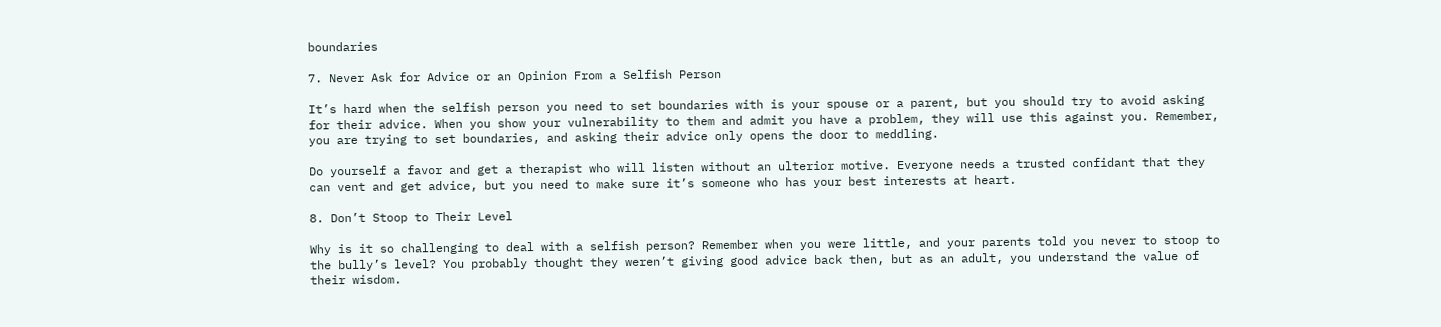boundaries

7. Never Ask for Advice or an Opinion From a Selfish Person

It’s hard when the selfish person you need to set boundaries with is your spouse or a parent, but you should try to avoid asking for their advice. When you show your vulnerability to them and admit you have a problem, they will use this against you. Remember, you are trying to set boundaries, and asking their advice only opens the door to meddling.

Do yourself a favor and get a therapist who will listen without an ulterior motive. Everyone needs a trusted confidant that they can vent and get advice, but you need to make sure it’s someone who has your best interests at heart.

8. Don’t Stoop to Their Level

Why is it so challenging to deal with a selfish person? Remember when you were little, and your parents told you never to stoop to the bully’s level? You probably thought they weren’t giving good advice back then, but as an adult, you understand the value of their wisdom.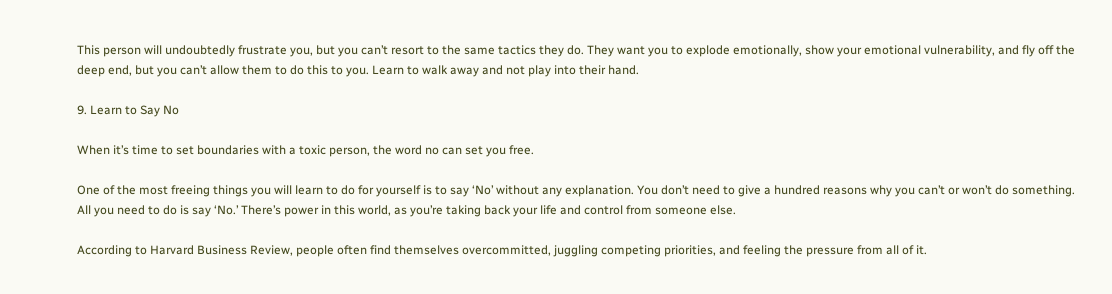This person will undoubtedly frustrate you, but you can’t resort to the same tactics they do. They want you to explode emotionally, show your emotional vulnerability, and fly off the deep end, but you can’t allow them to do this to you. Learn to walk away and not play into their hand.

9. Learn to Say No

When it’s time to set boundaries with a toxic person, the word no can set you free.

One of the most freeing things you will learn to do for yourself is to say ‘No’ without any explanation. You don’t need to give a hundred reasons why you can’t or won’t do something. All you need to do is say ‘No.’ There’s power in this world, as you’re taking back your life and control from someone else.

According to Harvard Business Review, people often find themselves overcommitted, juggling competing priorities, and feeling the pressure from all of it.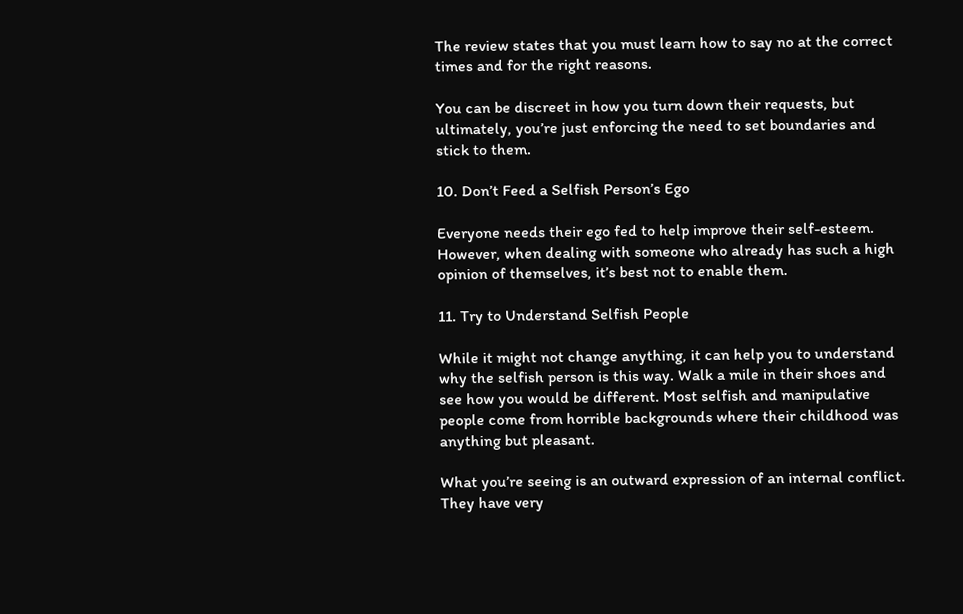The review states that you must learn how to say no at the correct times and for the right reasons.

You can be discreet in how you turn down their requests, but ultimately, you’re just enforcing the need to set boundaries and stick to them.

10. Don’t Feed a Selfish Person’s Ego

Everyone needs their ego fed to help improve their self-esteem. However, when dealing with someone who already has such a high opinion of themselves, it’s best not to enable them.

11. Try to Understand Selfish People

While it might not change anything, it can help you to understand why the selfish person is this way. Walk a mile in their shoes and see how you would be different. Most selfish and manipulative people come from horrible backgrounds where their childhood was anything but pleasant.

What you’re seeing is an outward expression of an internal conflict. They have very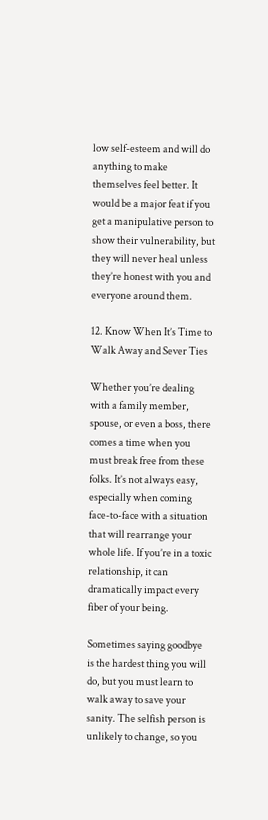low self-esteem and will do anything to make themselves feel better. It would be a major feat if you get a manipulative person to show their vulnerability, but they will never heal unless they’re honest with you and everyone around them.

12. Know When It’s Time to Walk Away and Sever Ties

Whether you’re dealing with a family member, spouse, or even a boss, there comes a time when you must break free from these folks. It’s not always easy, especially when coming face-to-face with a situation that will rearrange your whole life. If you’re in a toxic relationship, it can dramatically impact every fiber of your being.

Sometimes saying goodbye is the hardest thing you will do, but you must learn to walk away to save your sanity. The selfish person is unlikely to change, so you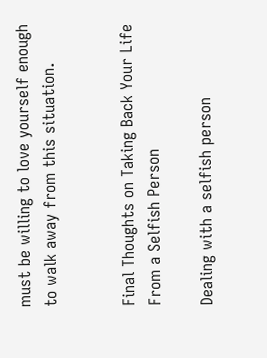must be willing to love yourself enough to walk away from this situation.


Final Thoughts on Taking Back Your Life From a Selfish Person

Dealing with a selfish person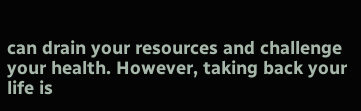can drain your resources and challenge your health. However, taking back your life is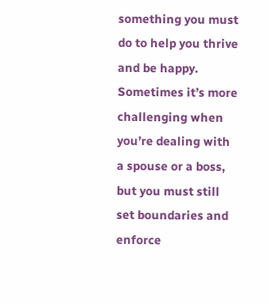something you must do to help you thrive and be happy. Sometimes it’s more challenging when you’re dealing with a spouse or a boss, but you must still set boundaries and enforce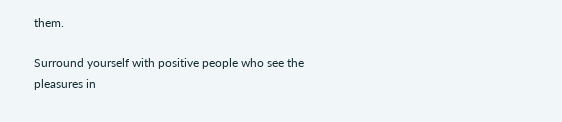them.

Surround yourself with positive people who see the pleasures in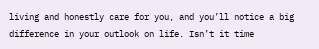living and honestly care for you, and you’ll notice a big difference in your outlook on life. Isn’t it time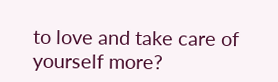to love and take care of yourself more?